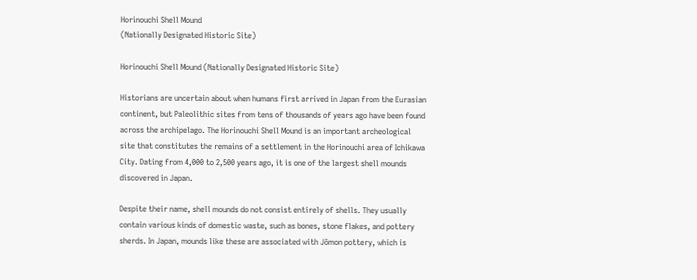Horinouchi Shell Mound
(Nationally Designated Historic Site)

Horinouchi Shell Mound (Nationally Designated Historic Site)

Historians are uncertain about when humans first arrived in Japan from the Eurasian continent, but Paleolithic sites from tens of thousands of years ago have been found across the archipelago. The Horinouchi Shell Mound is an important archeological site that constitutes the remains of a settlement in the Horinouchi area of Ichikawa City. Dating from 4,000 to 2,500 years ago, it is one of the largest shell mounds discovered in Japan.

Despite their name, shell mounds do not consist entirely of shells. They usually contain various kinds of domestic waste, such as bones, stone flakes, and pottery sherds. In Japan, mounds like these are associated with Jōmon pottery, which is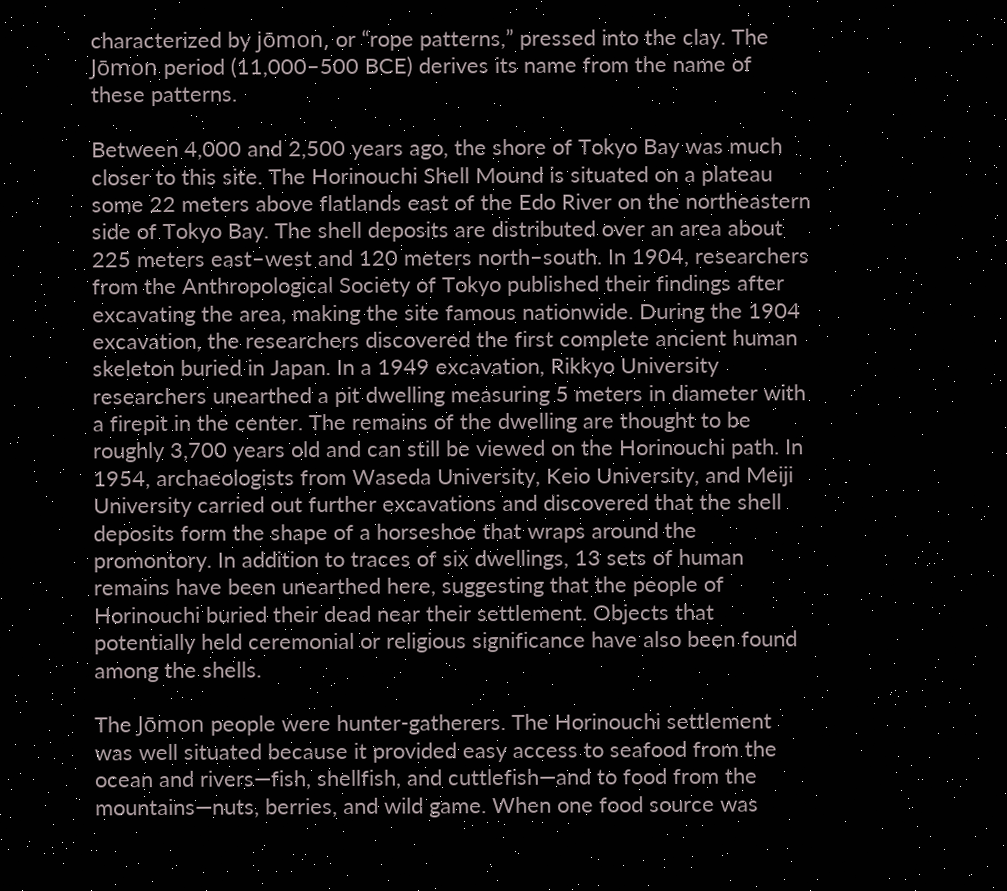characterized by jōmon, or “rope patterns,” pressed into the clay. The Jōmon period (11,000–500 BCE) derives its name from the name of these patterns.

Between 4,000 and 2,500 years ago, the shore of Tokyo Bay was much closer to this site. The Horinouchi Shell Mound is situated on a plateau some 22 meters above flatlands east of the Edo River on the northeastern side of Tokyo Bay. The shell deposits are distributed over an area about 225 meters east–west and 120 meters north–south. In 1904, researchers from the Anthropological Society of Tokyo published their findings after excavating the area, making the site famous nationwide. During the 1904 excavation, the researchers discovered the first complete ancient human skeleton buried in Japan. In a 1949 excavation, Rikkyo University researchers unearthed a pit dwelling measuring 5 meters in diameter with a firepit in the center. The remains of the dwelling are thought to be roughly 3,700 years old and can still be viewed on the Horinouchi path. In 1954, archaeologists from Waseda University, Keio University, and Meiji University carried out further excavations and discovered that the shell deposits form the shape of a horseshoe that wraps around the promontory. In addition to traces of six dwellings, 13 sets of human remains have been unearthed here, suggesting that the people of Horinouchi buried their dead near their settlement. Objects that potentially held ceremonial or religious significance have also been found among the shells.

The Jōmon people were hunter-gatherers. The Horinouchi settlement was well situated because it provided easy access to seafood from the ocean and rivers—fish, shellfish, and cuttlefish—and to food from the mountains—nuts, berries, and wild game. When one food source was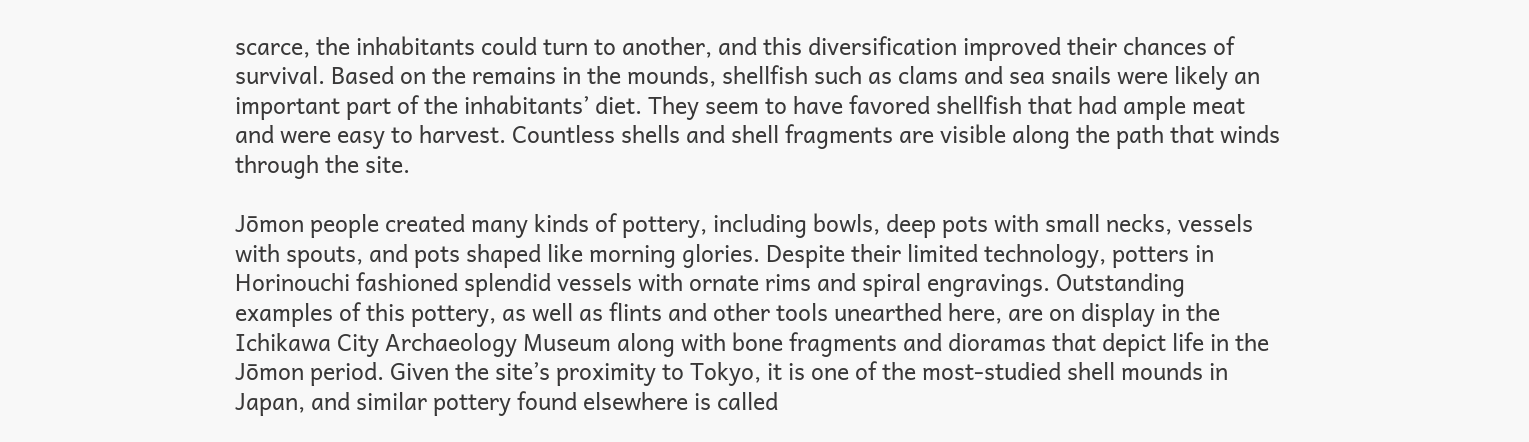scarce, the inhabitants could turn to another, and this diversification improved their chances of survival. Based on the remains in the mounds, shellfish such as clams and sea snails were likely an important part of the inhabitants’ diet. They seem to have favored shellfish that had ample meat and were easy to harvest. Countless shells and shell fragments are visible along the path that winds through the site.

Jōmon people created many kinds of pottery, including bowls, deep pots with small necks, vessels with spouts, and pots shaped like morning glories. Despite their limited technology, potters in Horinouchi fashioned splendid vessels with ornate rims and spiral engravings. Outstanding examples of this pottery, as well as flints and other tools unearthed here, are on display in the Ichikawa City Archaeology Museum along with bone fragments and dioramas that depict life in the Jōmon period. Given the site’s proximity to Tokyo, it is one of the most-studied shell mounds in Japan, and similar pottery found elsewhere is called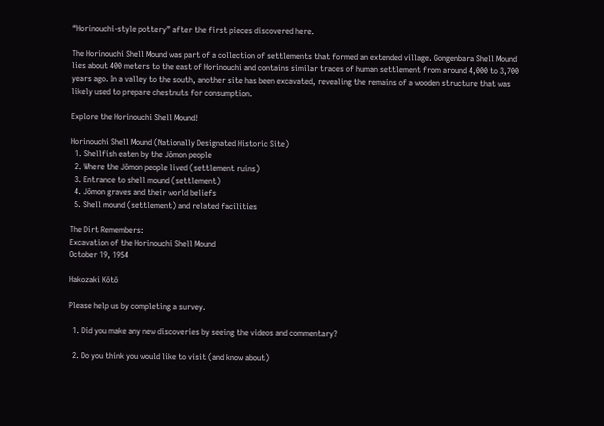“Horinouchi-style pottery” after the first pieces discovered here.

The Horinouchi Shell Mound was part of a collection of settlements that formed an extended village. Gongenbara Shell Mound lies about 400 meters to the east of Horinouchi and contains similar traces of human settlement from around 4,000 to 3,700 years ago. In a valley to the south, another site has been excavated, revealing the remains of a wooden structure that was likely used to prepare chestnuts for consumption.

Explore the Horinouchi Shell Mound!

Horinouchi Shell Mound (Nationally Designated Historic Site)
  1. Shellfish eaten by the Jōmon people
  2. Where the Jōmon people lived (settlement ruins)
  3. Entrance to shell mound (settlement)
  4. Jōmon graves and their world beliefs
  5. Shell mound (settlement) and related facilities

The Dirt Remembers:
Excavation of the Horinouchi Shell Mound
October 19, 1954

Hakozaki Kōtō

Please help us by completing a survey.

  1. Did you make any new discoveries by seeing the videos and commentary?

  2. Do you think you would like to visit (and know about)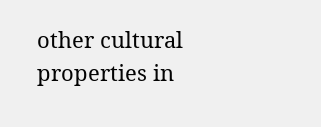other cultural properties in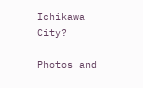Ichikawa City?

Photos and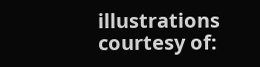illustrations courtesy of: